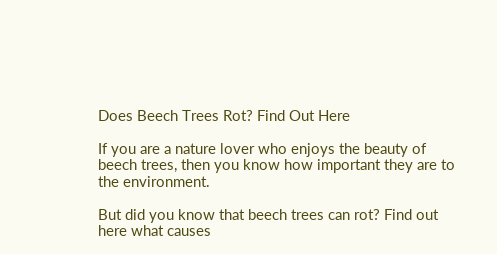Does Beech Trees Rot? Find Out Here

If you are a nature lover who enjoys the beauty of beech trees, then you know how important they are to the environment.

But did you know that beech trees can rot? Find out here what causes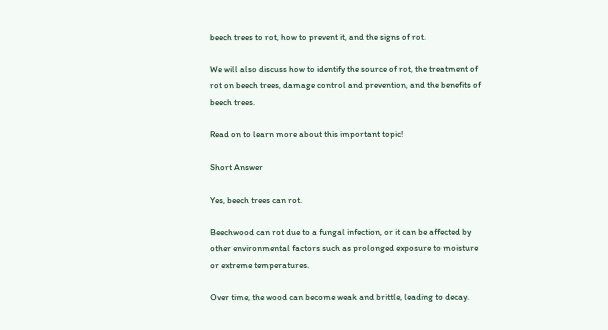beech trees to rot, how to prevent it, and the signs of rot.

We will also discuss how to identify the source of rot, the treatment of rot on beech trees, damage control and prevention, and the benefits of beech trees.

Read on to learn more about this important topic!

Short Answer

Yes, beech trees can rot.

Beechwood can rot due to a fungal infection, or it can be affected by other environmental factors such as prolonged exposure to moisture or extreme temperatures.

Over time, the wood can become weak and brittle, leading to decay.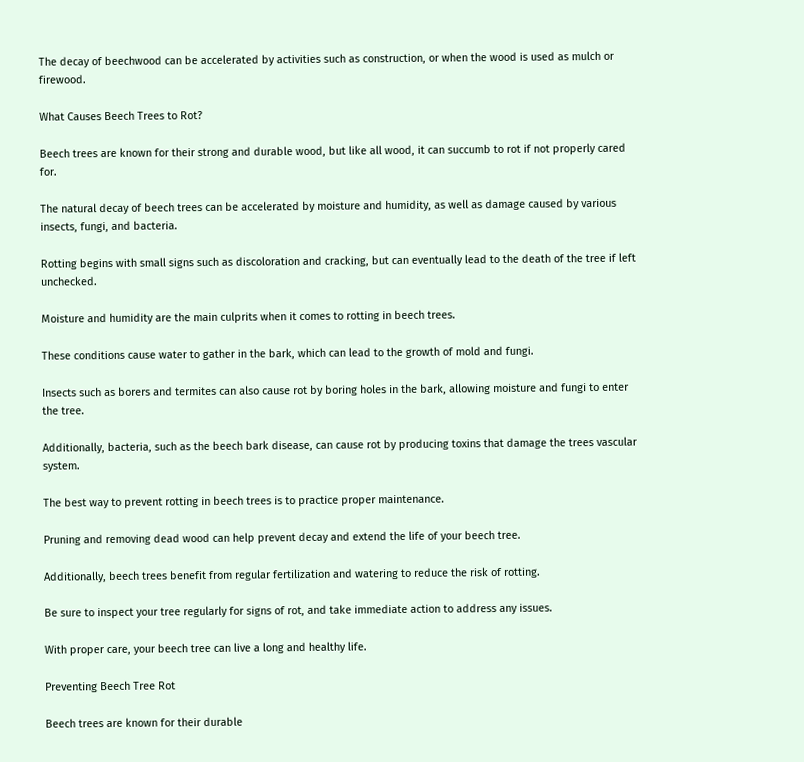The decay of beechwood can be accelerated by activities such as construction, or when the wood is used as mulch or firewood.

What Causes Beech Trees to Rot?

Beech trees are known for their strong and durable wood, but like all wood, it can succumb to rot if not properly cared for.

The natural decay of beech trees can be accelerated by moisture and humidity, as well as damage caused by various insects, fungi, and bacteria.

Rotting begins with small signs such as discoloration and cracking, but can eventually lead to the death of the tree if left unchecked.

Moisture and humidity are the main culprits when it comes to rotting in beech trees.

These conditions cause water to gather in the bark, which can lead to the growth of mold and fungi.

Insects such as borers and termites can also cause rot by boring holes in the bark, allowing moisture and fungi to enter the tree.

Additionally, bacteria, such as the beech bark disease, can cause rot by producing toxins that damage the trees vascular system.

The best way to prevent rotting in beech trees is to practice proper maintenance.

Pruning and removing dead wood can help prevent decay and extend the life of your beech tree.

Additionally, beech trees benefit from regular fertilization and watering to reduce the risk of rotting.

Be sure to inspect your tree regularly for signs of rot, and take immediate action to address any issues.

With proper care, your beech tree can live a long and healthy life.

Preventing Beech Tree Rot

Beech trees are known for their durable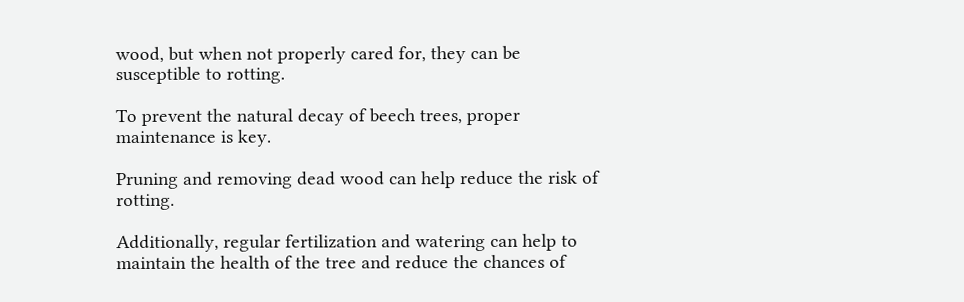wood, but when not properly cared for, they can be susceptible to rotting.

To prevent the natural decay of beech trees, proper maintenance is key.

Pruning and removing dead wood can help reduce the risk of rotting.

Additionally, regular fertilization and watering can help to maintain the health of the tree and reduce the chances of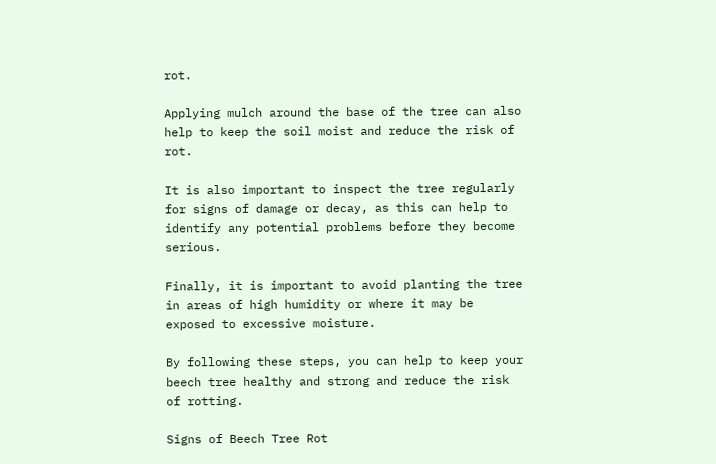rot.

Applying mulch around the base of the tree can also help to keep the soil moist and reduce the risk of rot.

It is also important to inspect the tree regularly for signs of damage or decay, as this can help to identify any potential problems before they become serious.

Finally, it is important to avoid planting the tree in areas of high humidity or where it may be exposed to excessive moisture.

By following these steps, you can help to keep your beech tree healthy and strong and reduce the risk of rotting.

Signs of Beech Tree Rot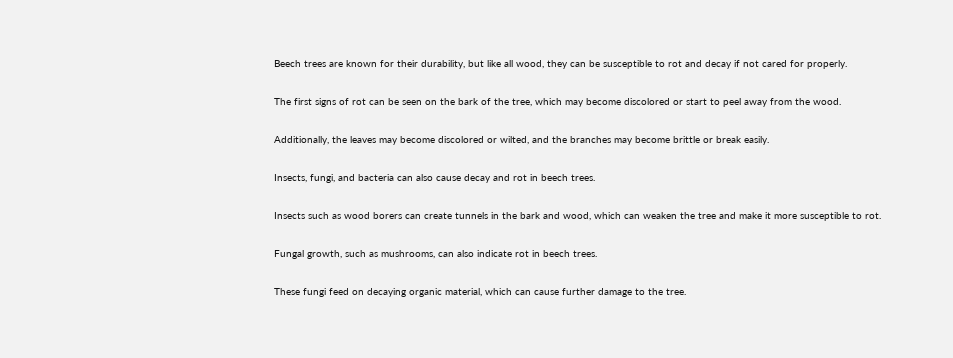Beech trees are known for their durability, but like all wood, they can be susceptible to rot and decay if not cared for properly.

The first signs of rot can be seen on the bark of the tree, which may become discolored or start to peel away from the wood.

Additionally, the leaves may become discolored or wilted, and the branches may become brittle or break easily.

Insects, fungi, and bacteria can also cause decay and rot in beech trees.

Insects such as wood borers can create tunnels in the bark and wood, which can weaken the tree and make it more susceptible to rot.

Fungal growth, such as mushrooms, can also indicate rot in beech trees.

These fungi feed on decaying organic material, which can cause further damage to the tree.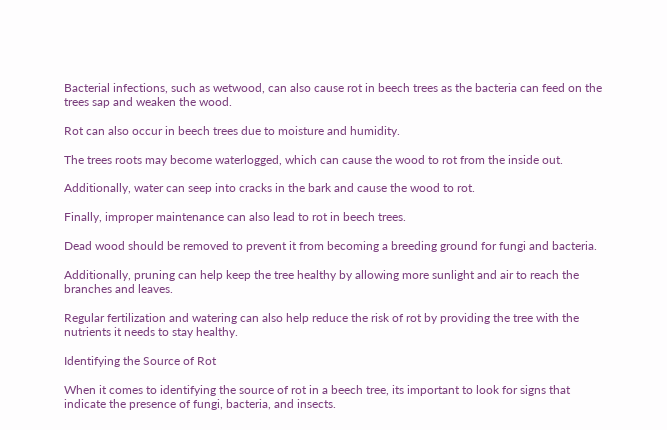Bacterial infections, such as wetwood, can also cause rot in beech trees as the bacteria can feed on the trees sap and weaken the wood.

Rot can also occur in beech trees due to moisture and humidity.

The trees roots may become waterlogged, which can cause the wood to rot from the inside out.

Additionally, water can seep into cracks in the bark and cause the wood to rot.

Finally, improper maintenance can also lead to rot in beech trees.

Dead wood should be removed to prevent it from becoming a breeding ground for fungi and bacteria.

Additionally, pruning can help keep the tree healthy by allowing more sunlight and air to reach the branches and leaves.

Regular fertilization and watering can also help reduce the risk of rot by providing the tree with the nutrients it needs to stay healthy.

Identifying the Source of Rot

When it comes to identifying the source of rot in a beech tree, its important to look for signs that indicate the presence of fungi, bacteria, and insects.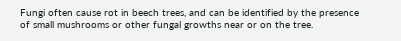Fungi often cause rot in beech trees, and can be identified by the presence of small mushrooms or other fungal growths near or on the tree.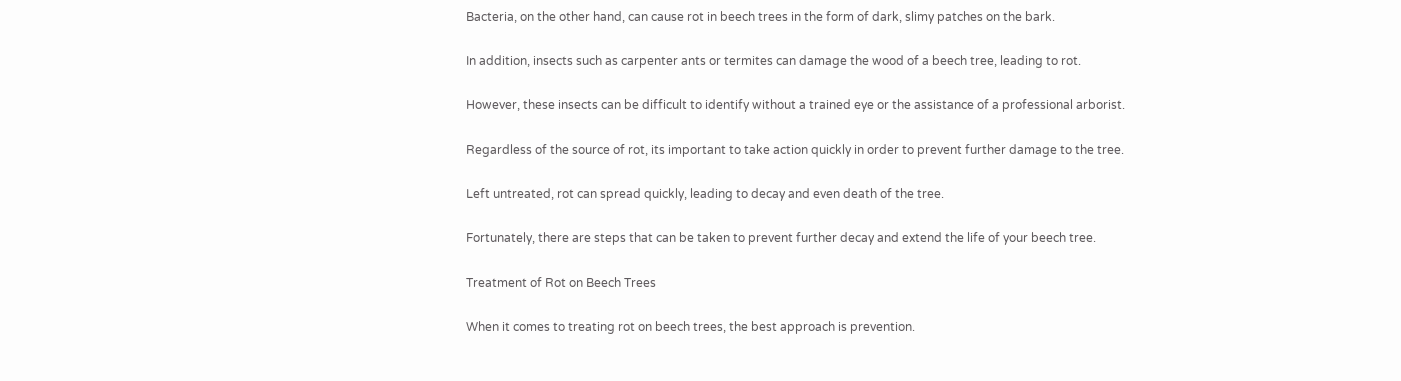Bacteria, on the other hand, can cause rot in beech trees in the form of dark, slimy patches on the bark.

In addition, insects such as carpenter ants or termites can damage the wood of a beech tree, leading to rot.

However, these insects can be difficult to identify without a trained eye or the assistance of a professional arborist.

Regardless of the source of rot, its important to take action quickly in order to prevent further damage to the tree.

Left untreated, rot can spread quickly, leading to decay and even death of the tree.

Fortunately, there are steps that can be taken to prevent further decay and extend the life of your beech tree.

Treatment of Rot on Beech Trees

When it comes to treating rot on beech trees, the best approach is prevention.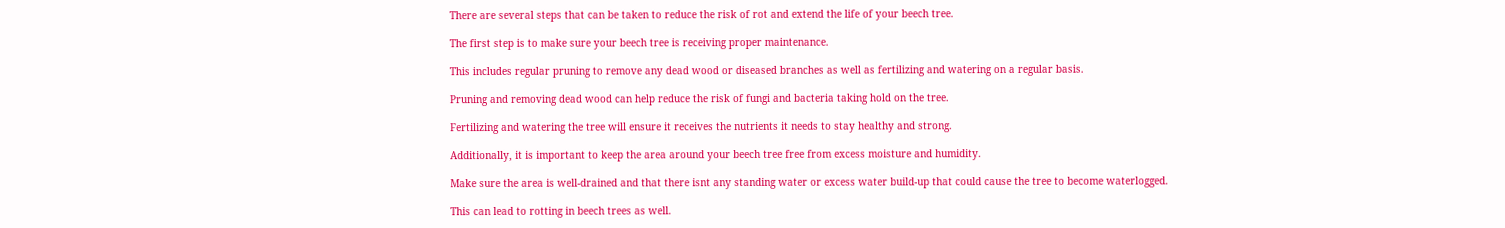There are several steps that can be taken to reduce the risk of rot and extend the life of your beech tree.

The first step is to make sure your beech tree is receiving proper maintenance.

This includes regular pruning to remove any dead wood or diseased branches as well as fertilizing and watering on a regular basis.

Pruning and removing dead wood can help reduce the risk of fungi and bacteria taking hold on the tree.

Fertilizing and watering the tree will ensure it receives the nutrients it needs to stay healthy and strong.

Additionally, it is important to keep the area around your beech tree free from excess moisture and humidity.

Make sure the area is well-drained and that there isnt any standing water or excess water build-up that could cause the tree to become waterlogged.

This can lead to rotting in beech trees as well.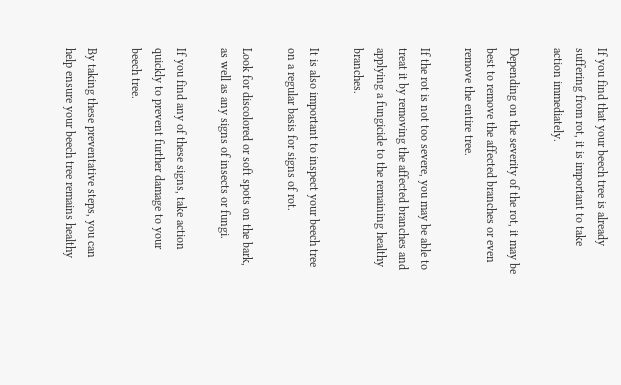If you find that your beech tree is already suffering from rot, it is important to take action immediately.

Depending on the severity of the rot, it may be best to remove the affected branches or even remove the entire tree.

If the rot is not too severe, you may be able to treat it by removing the affected branches and applying a fungicide to the remaining healthy branches.

It is also important to inspect your beech tree on a regular basis for signs of rot.

Look for discolored or soft spots on the bark, as well as any signs of insects or fungi.

If you find any of these signs, take action quickly to prevent further damage to your beech tree.

By taking these preventative steps, you can help ensure your beech tree remains healthy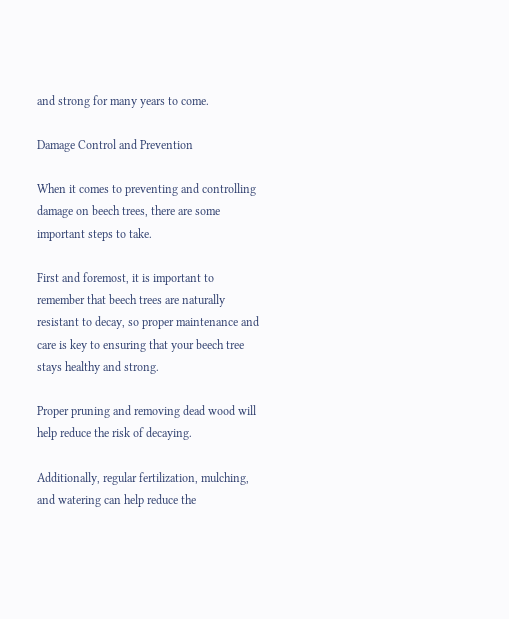and strong for many years to come.

Damage Control and Prevention

When it comes to preventing and controlling damage on beech trees, there are some important steps to take.

First and foremost, it is important to remember that beech trees are naturally resistant to decay, so proper maintenance and care is key to ensuring that your beech tree stays healthy and strong.

Proper pruning and removing dead wood will help reduce the risk of decaying.

Additionally, regular fertilization, mulching, and watering can help reduce the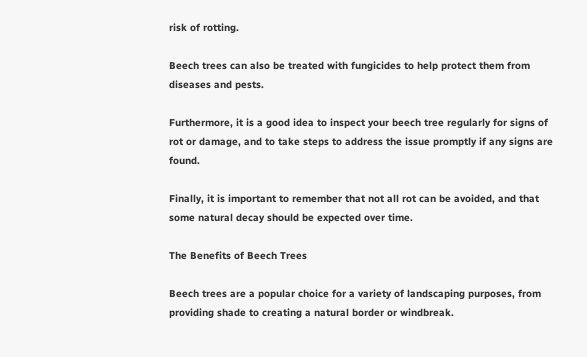risk of rotting.

Beech trees can also be treated with fungicides to help protect them from diseases and pests.

Furthermore, it is a good idea to inspect your beech tree regularly for signs of rot or damage, and to take steps to address the issue promptly if any signs are found.

Finally, it is important to remember that not all rot can be avoided, and that some natural decay should be expected over time.

The Benefits of Beech Trees

Beech trees are a popular choice for a variety of landscaping purposes, from providing shade to creating a natural border or windbreak.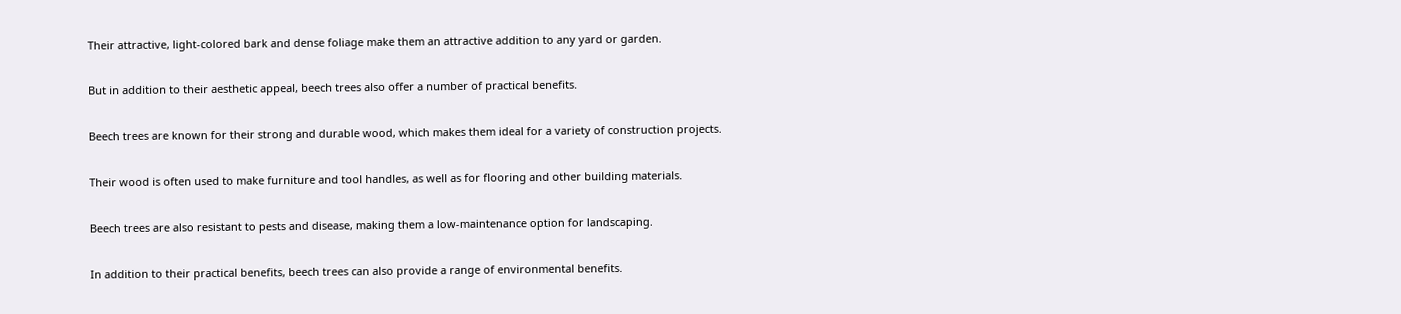Their attractive, light-colored bark and dense foliage make them an attractive addition to any yard or garden.

But in addition to their aesthetic appeal, beech trees also offer a number of practical benefits.

Beech trees are known for their strong and durable wood, which makes them ideal for a variety of construction projects.

Their wood is often used to make furniture and tool handles, as well as for flooring and other building materials.

Beech trees are also resistant to pests and disease, making them a low-maintenance option for landscaping.

In addition to their practical benefits, beech trees can also provide a range of environmental benefits.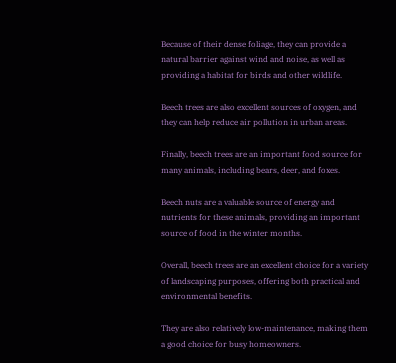Because of their dense foliage, they can provide a natural barrier against wind and noise, as well as providing a habitat for birds and other wildlife.

Beech trees are also excellent sources of oxygen, and they can help reduce air pollution in urban areas.

Finally, beech trees are an important food source for many animals, including bears, deer, and foxes.

Beech nuts are a valuable source of energy and nutrients for these animals, providing an important source of food in the winter months.

Overall, beech trees are an excellent choice for a variety of landscaping purposes, offering both practical and environmental benefits.

They are also relatively low-maintenance, making them a good choice for busy homeowners.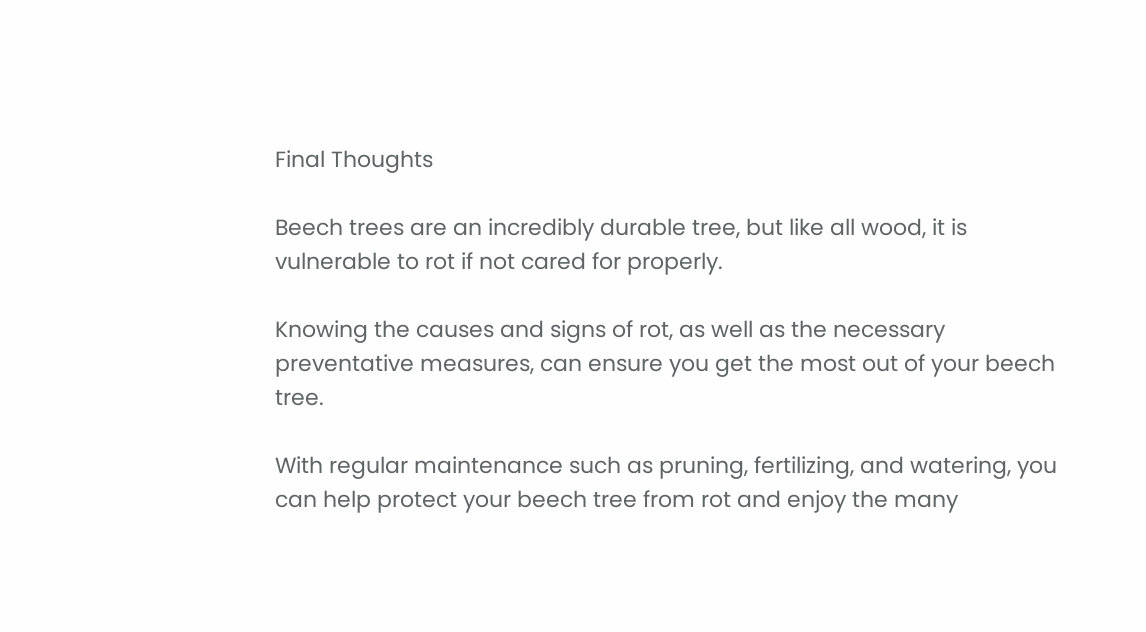Final Thoughts

Beech trees are an incredibly durable tree, but like all wood, it is vulnerable to rot if not cared for properly.

Knowing the causes and signs of rot, as well as the necessary preventative measures, can ensure you get the most out of your beech tree.

With regular maintenance such as pruning, fertilizing, and watering, you can help protect your beech tree from rot and enjoy the many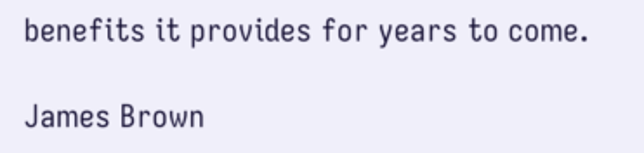benefits it provides for years to come.

James Brown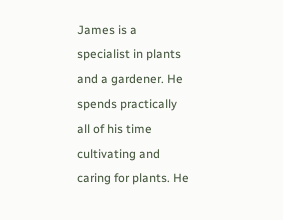James is a specialist in plants and a gardener. He spends practically all of his time cultivating and caring for plants. He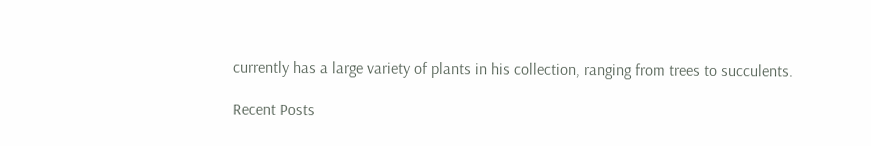currently has a large variety of plants in his collection, ranging from trees to succulents.

Recent Posts